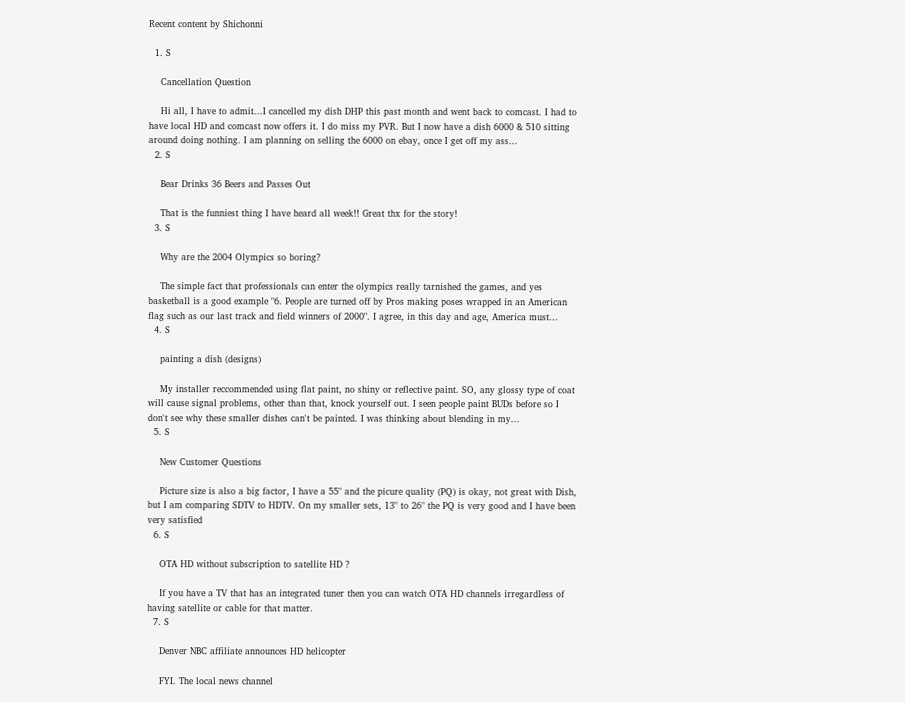Recent content by Shichonni

  1. S

    Cancellation Question

    Hi all, I have to admit...I cancelled my dish DHP this past month and went back to comcast. I had to have local HD and comcast now offers it. I do miss my PVR. But I now have a dish 6000 & 510 sitting around doing nothing. I am planning on selling the 6000 on ebay, once I get off my ass...
  2. S

    Bear Drinks 36 Beers and Passes Out

    That is the funniest thing I have heard all week!! Great thx for the story!
  3. S

    Why are the 2004 Olympics so boring?

    The simple fact that professionals can enter the olympics really tarnished the games, and yes basketball is a good example "6. People are turned off by Pros making poses wrapped in an American flag such as our last track and field winners of 2000". I agree, in this day and age, America must...
  4. S

    painting a dish (designs)

    My installer reccommended using flat paint, no shiny or reflective paint. SO, any glossy type of coat will cause signal problems, other than that, knock yourself out. I seen people paint BUDs before so I don't see why these smaller dishes can't be painted. I was thinking about blending in my...
  5. S

    New Customer Questions

    Picture size is also a big factor, I have a 55" and the picure quality (PQ) is okay, not great with Dish, but I am comparing SDTV to HDTV. On my smaller sets, 13" to 26" the PQ is very good and I have been very satisfied
  6. S

    OTA HD without subscription to satellite HD ?

    If you have a TV that has an integrated tuner then you can watch OTA HD channels irregardless of having satellite or cable for that matter.
  7. S

    Denver NBC affiliate announces HD helicopter

    FYI. The local news channel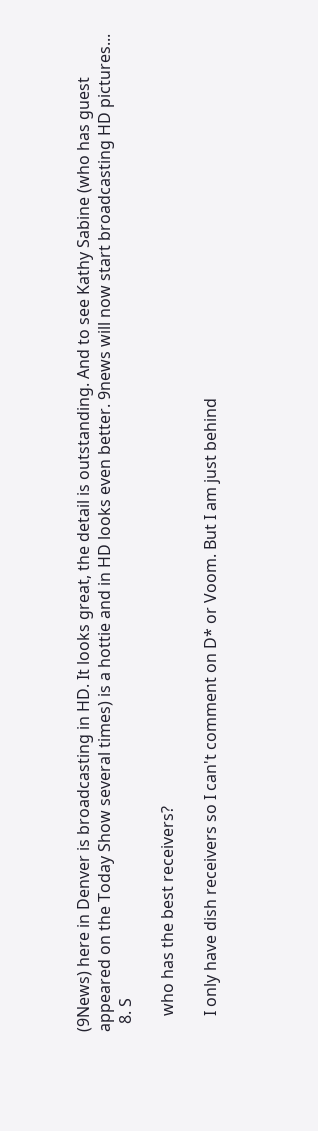(9News) here in Denver is broadcasting in HD. It looks great, the detail is outstanding. And to see Kathy Sabine (who has guest appeared on the Today Show several times) is a hottie and in HD looks even better. 9news will now start broadcasting HD pictures...
  8. S

    who has the best receivers?

    I only have dish receivers so I can't comment on D* or Voom. But I am just behind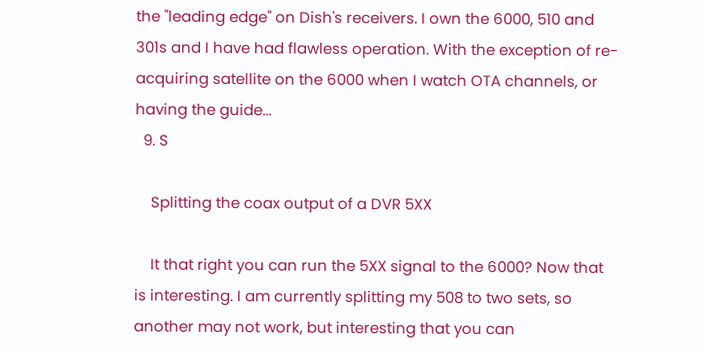the "leading edge" on Dish's receivers. I own the 6000, 510 and 301s and I have had flawless operation. With the exception of re-acquiring satellite on the 6000 when I watch OTA channels, or having the guide...
  9. S

    Splitting the coax output of a DVR 5XX

    It that right you can run the 5XX signal to the 6000? Now that is interesting. I am currently splitting my 508 to two sets, so another may not work, but interesting that you can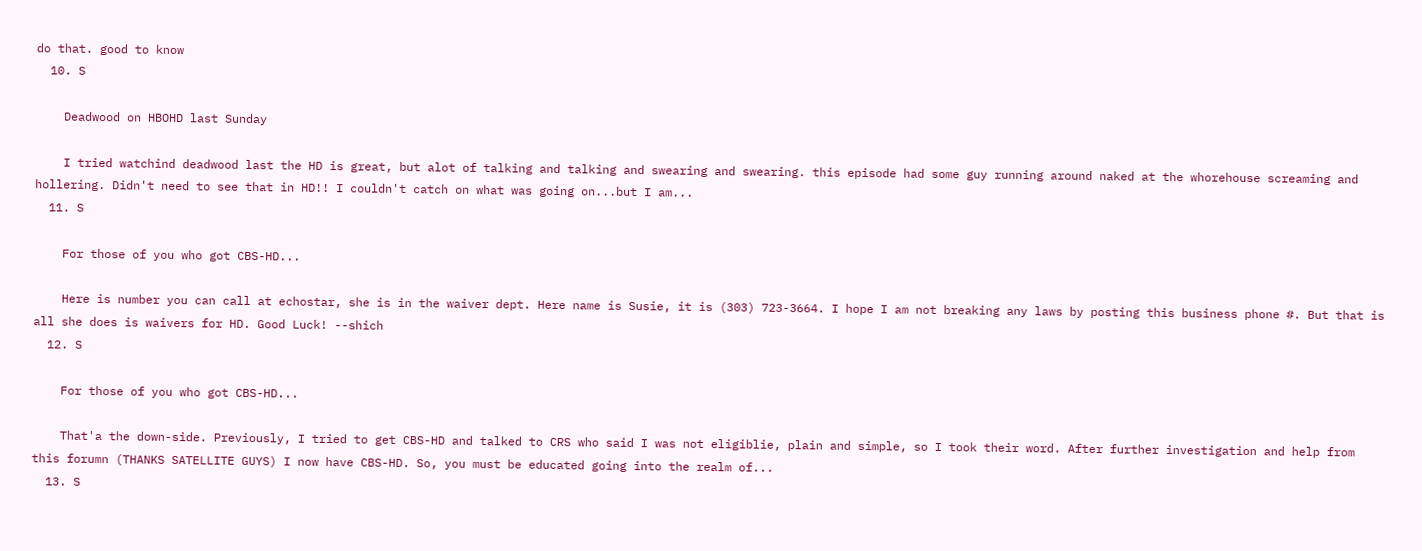do that. good to know
  10. S

    Deadwood on HBOHD last Sunday

    I tried watchind deadwood last the HD is great, but alot of talking and talking and swearing and swearing. this episode had some guy running around naked at the whorehouse screaming and hollering. Didn't need to see that in HD!! I couldn't catch on what was going on...but I am...
  11. S

    For those of you who got CBS-HD...

    Here is number you can call at echostar, she is in the waiver dept. Here name is Susie, it is (303) 723-3664. I hope I am not breaking any laws by posting this business phone #. But that is all she does is waivers for HD. Good Luck! --shich
  12. S

    For those of you who got CBS-HD...

    That'a the down-side. Previously, I tried to get CBS-HD and talked to CRS who said I was not eligiblie, plain and simple, so I took their word. After further investigation and help from this forumn (THANKS SATELLITE GUYS) I now have CBS-HD. So, you must be educated going into the realm of...
  13. S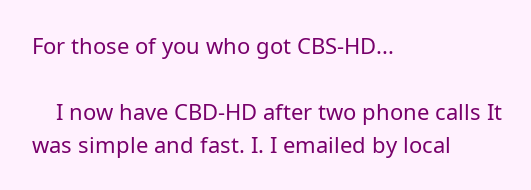For those of you who got CBS-HD...

    I now have CBD-HD after two phone calls It was simple and fast. I. I emailed by local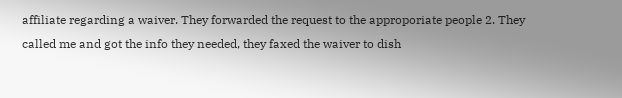affiliate regarding a waiver. They forwarded the request to the approporiate people 2. They called me and got the info they needed, they faxed the waiver to dish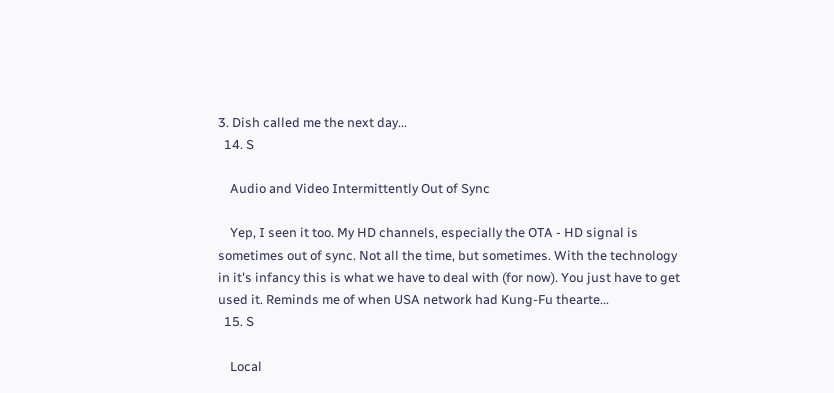3. Dish called me the next day...
  14. S

    Audio and Video Intermittently Out of Sync

    Yep, I seen it too. My HD channels, especially the OTA - HD signal is sometimes out of sync. Not all the time, but sometimes. With the technology in it's infancy this is what we have to deal with (for now). You just have to get used it. Reminds me of when USA network had Kung-Fu thearte...
  15. S

    Local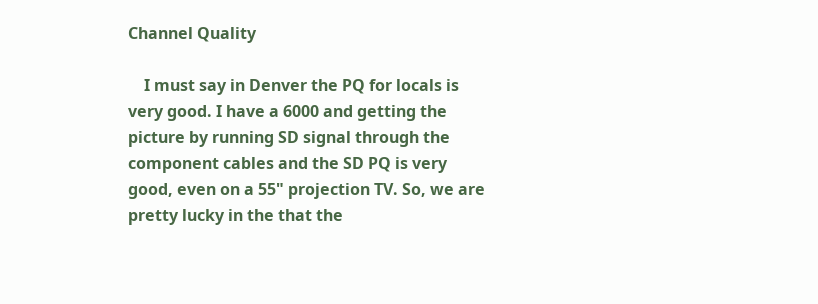Channel Quality

    I must say in Denver the PQ for locals is very good. I have a 6000 and getting the picture by running SD signal through the component cables and the SD PQ is very good, even on a 55" projection TV. So, we are pretty lucky in the that the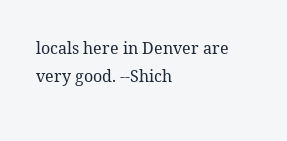locals here in Denver are very good. --Shich